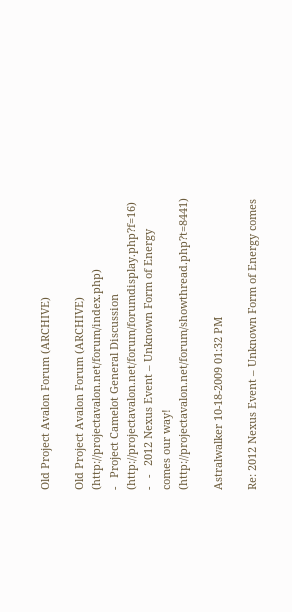Old Project Avalon Forum (ARCHIVE)

Old Project Avalon Forum (ARCHIVE) (http://projectavalon.net/forum/index.php)
-   Project Camelot General Discussion (http://projectavalon.net/forum/forumdisplay.php?f=16)
-   -   2012 Nexus Event – Unknown Form of Energy comes our way! (http://projectavalon.net/forum/showthread.php?t=8441)

Astralwalker 10-18-2009 01:32 PM

Re: 2012 Nexus Event – Unknown Form of Energy comes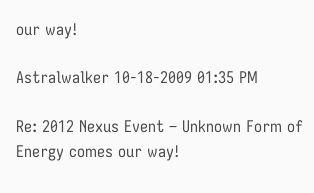our way!

Astralwalker 10-18-2009 01:35 PM

Re: 2012 Nexus Event – Unknown Form of Energy comes our way!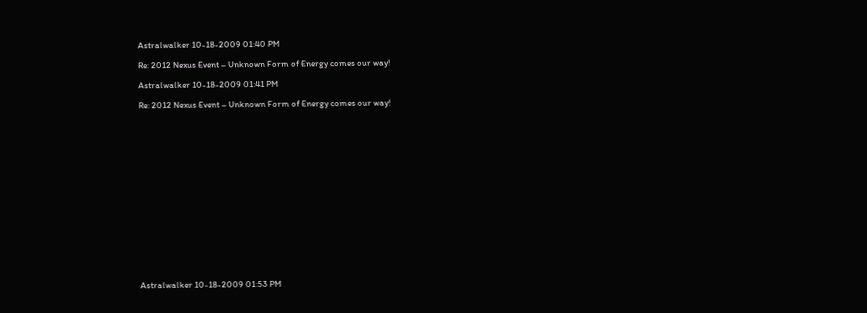Astralwalker 10-18-2009 01:40 PM

Re: 2012 Nexus Event – Unknown Form of Energy comes our way!

Astralwalker 10-18-2009 01:41 PM

Re: 2012 Nexus Event – Unknown Form of Energy comes our way!

















Astralwalker 10-18-2009 01:53 PM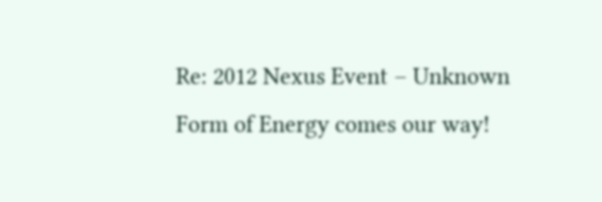Re: 2012 Nexus Event – Unknown Form of Energy comes our way!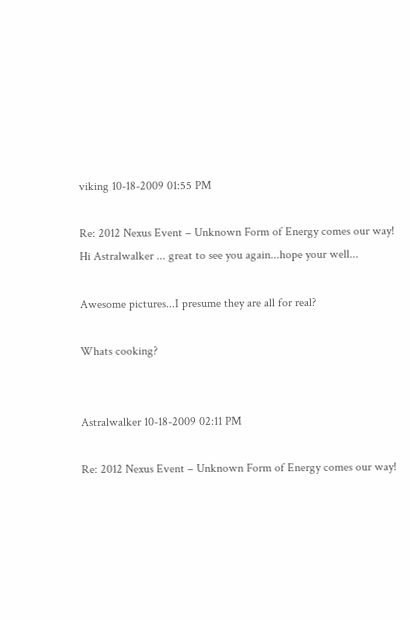viking 10-18-2009 01:55 PM

Re: 2012 Nexus Event – Unknown Form of Energy comes our way!
Hi Astralwalker ... great to see you again...hope your well...

Awesome pictures...I presume they are all for real?

Whats cooking?


Astralwalker 10-18-2009 02:11 PM

Re: 2012 Nexus Event – Unknown Form of Energy comes our way!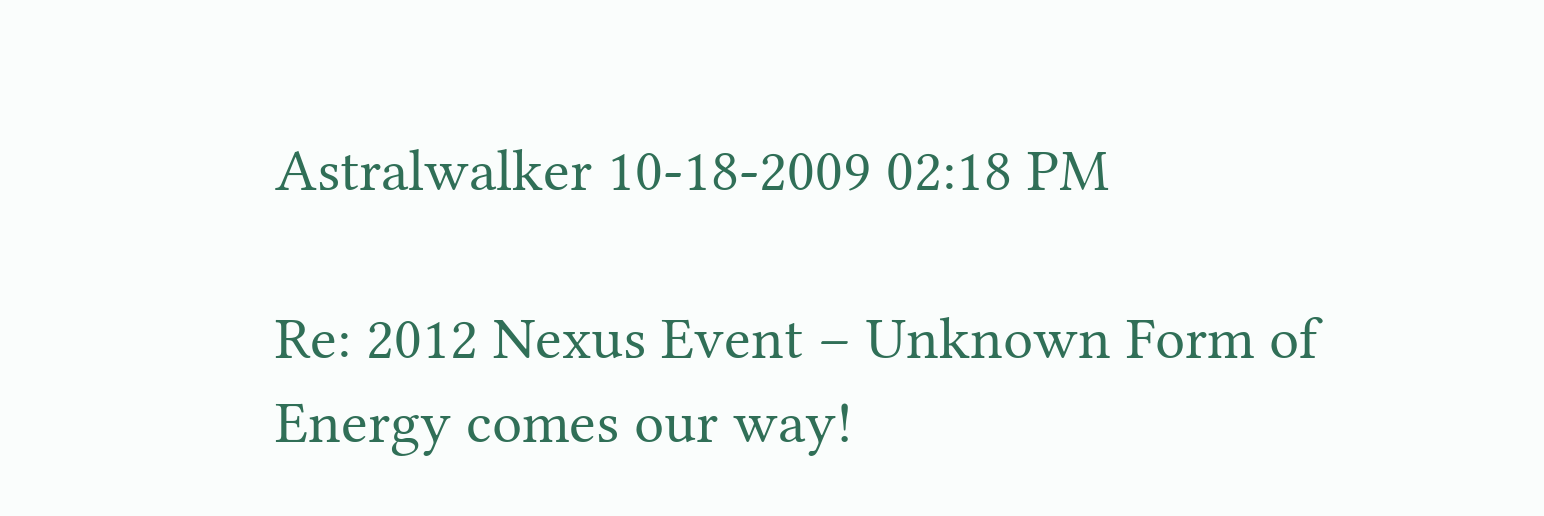Astralwalker 10-18-2009 02:18 PM

Re: 2012 Nexus Event – Unknown Form of Energy comes our way!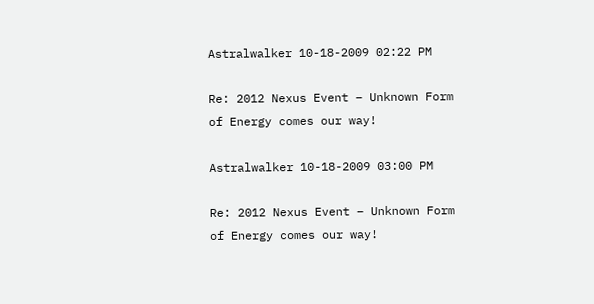Astralwalker 10-18-2009 02:22 PM

Re: 2012 Nexus Event – Unknown Form of Energy comes our way!

Astralwalker 10-18-2009 03:00 PM

Re: 2012 Nexus Event – Unknown Form of Energy comes our way!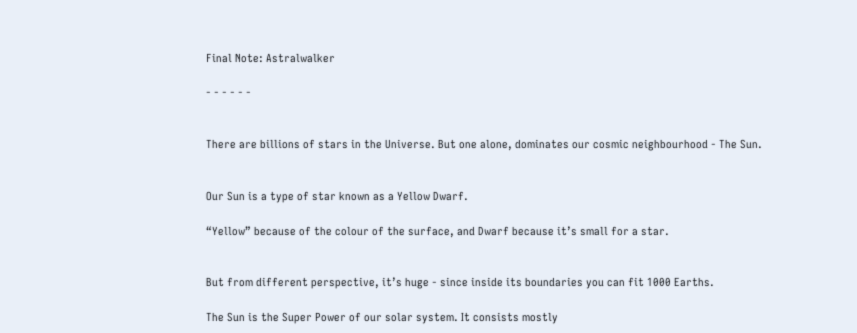Final Note: Astralwalker

- - - - - -


There are billions of stars in the Universe. But one alone, dominates our cosmic neighbourhood - The Sun.


Our Sun is a type of star known as a Yellow Dwarf.

“Yellow” because of the colour of the surface, and Dwarf because it’s small for a star.


But from different perspective, it’s huge - since inside its boundaries you can fit 1000 Earths.

The Sun is the Super Power of our solar system. It consists mostly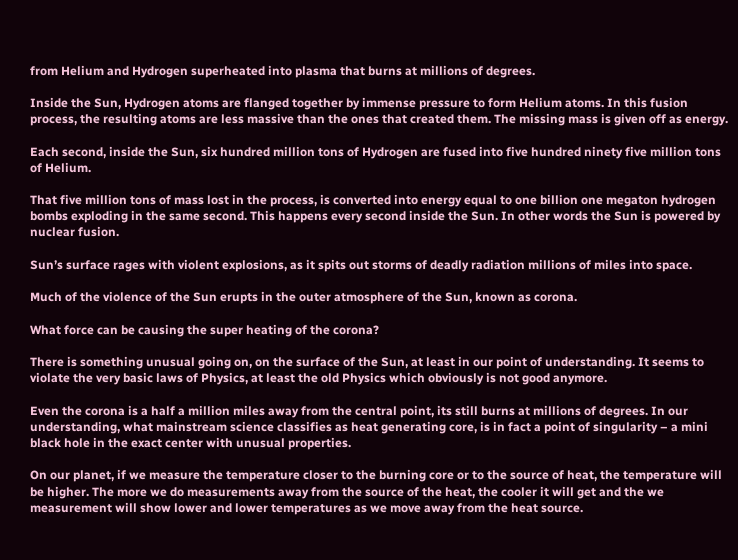from Helium and Hydrogen superheated into plasma that burns at millions of degrees.

Inside the Sun, Hydrogen atoms are flanged together by immense pressure to form Helium atoms. In this fusion process, the resulting atoms are less massive than the ones that created them. The missing mass is given off as energy.

Each second, inside the Sun, six hundred million tons of Hydrogen are fused into five hundred ninety five million tons of Helium.

That five million tons of mass lost in the process, is converted into energy equal to one billion one megaton hydrogen bombs exploding in the same second. This happens every second inside the Sun. In other words the Sun is powered by nuclear fusion.

Sun’s surface rages with violent explosions, as it spits out storms of deadly radiation millions of miles into space.

Much of the violence of the Sun erupts in the outer atmosphere of the Sun, known as corona.

What force can be causing the super heating of the corona?

There is something unusual going on, on the surface of the Sun, at least in our point of understanding. It seems to violate the very basic laws of Physics, at least the old Physics which obviously is not good anymore.

Even the corona is a half a million miles away from the central point, its still burns at millions of degrees. In our understanding, what mainstream science classifies as heat generating core, is in fact a point of singularity – a mini black hole in the exact center with unusual properties.

On our planet, if we measure the temperature closer to the burning core or to the source of heat, the temperature will be higher. The more we do measurements away from the source of the heat, the cooler it will get and the we measurement will show lower and lower temperatures as we move away from the heat source.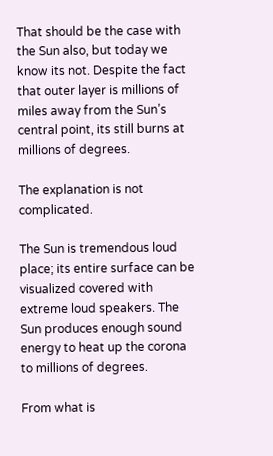That should be the case with the Sun also, but today we know its not. Despite the fact that outer layer is millions of miles away from the Sun’s central point, its still burns at millions of degrees.

The explanation is not complicated.

The Sun is tremendous loud place; its entire surface can be visualized covered with extreme loud speakers. The Sun produces enough sound energy to heat up the corona to millions of degrees.

From what is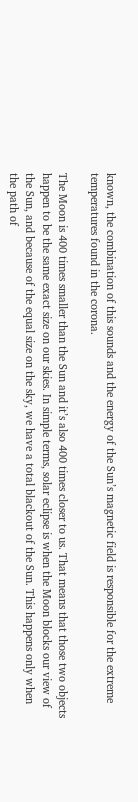known, the combination of this sounds and the energy of the Sun’s magnetic field is responsible for the extreme temperatures found in the corona.

The Moon is 400 times smaller than the Sun and it’s also 400 times closer to us. That means that those two objects happen to be the same exact size on our skies. In simple terms, solar eclipse is when the Moon blocks our view of the Sun, and because of the equal size on the sky, we have a total blackout of the Sun. This happens only when the path of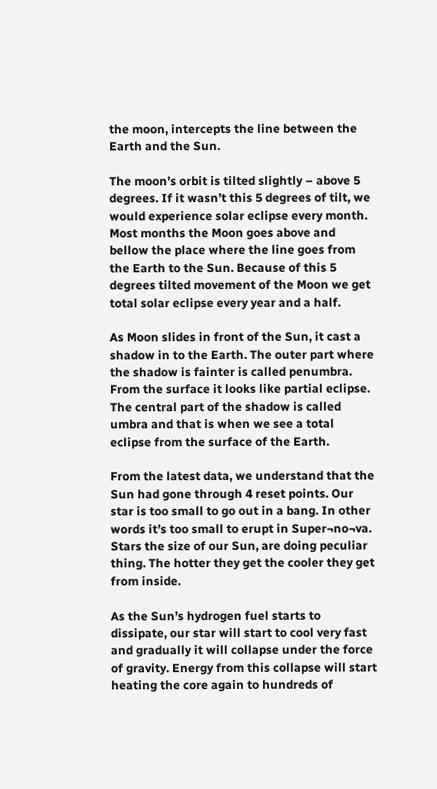the moon, intercepts the line between the Earth and the Sun.

The moon’s orbit is tilted slightly – above 5 degrees. If it wasn’t this 5 degrees of tilt, we would experience solar eclipse every month. Most months the Moon goes above and bellow the place where the line goes from the Earth to the Sun. Because of this 5 degrees tilted movement of the Moon we get total solar eclipse every year and a half.

As Moon slides in front of the Sun, it cast a shadow in to the Earth. The outer part where the shadow is fainter is called penumbra. From the surface it looks like partial eclipse. The central part of the shadow is called umbra and that is when we see a total eclipse from the surface of the Earth.

From the latest data, we understand that the Sun had gone through 4 reset points. Our star is too small to go out in a bang. In other words it’s too small to erupt in Super¬no¬va. Stars the size of our Sun, are doing peculiar thing. The hotter they get the cooler they get from inside.

As the Sun’s hydrogen fuel starts to dissipate, our star will start to cool very fast and gradually it will collapse under the force of gravity. Energy from this collapse will start heating the core again to hundreds of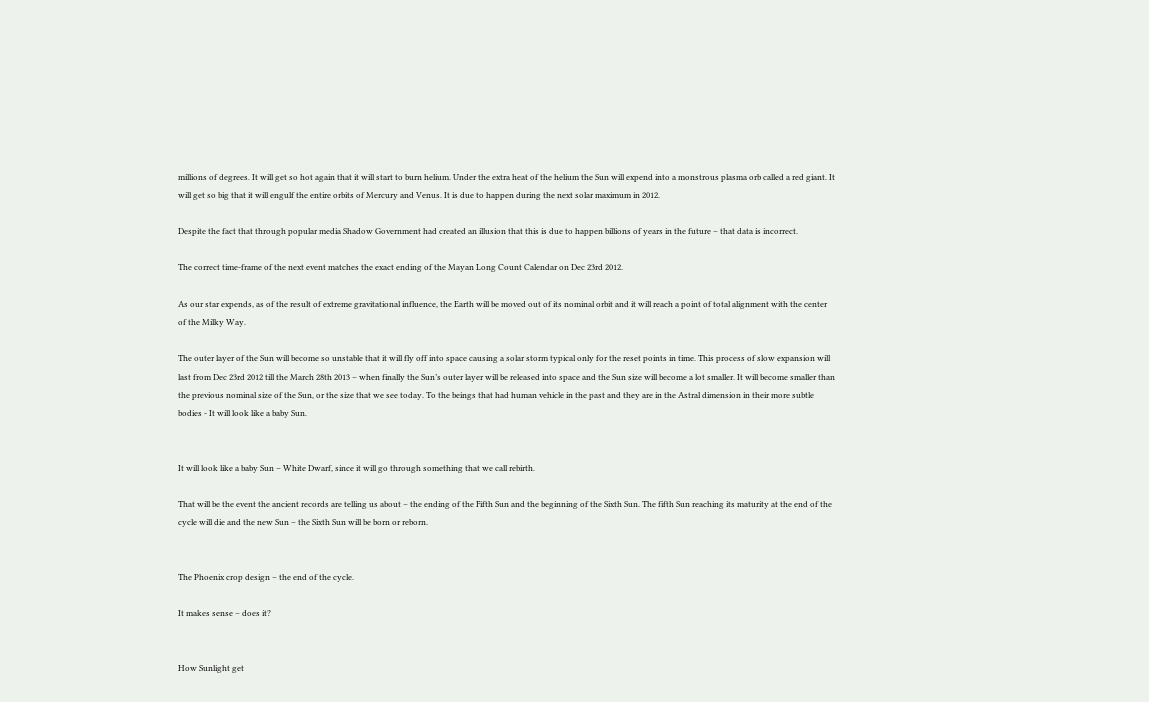millions of degrees. It will get so hot again that it will start to burn helium. Under the extra heat of the helium the Sun will expend into a monstrous plasma orb called a red giant. It will get so big that it will engulf the entire orbits of Mercury and Venus. It is due to happen during the next solar maximum in 2012.

Despite the fact that through popular media Shadow Government had created an illusion that this is due to happen billions of years in the future – that data is incorrect.

The correct time-frame of the next event matches the exact ending of the Mayan Long Count Calendar on Dec 23rd 2012.

As our star expends, as of the result of extreme gravitational influence, the Earth will be moved out of its nominal orbit and it will reach a point of total alignment with the center of the Milky Way.

The outer layer of the Sun will become so unstable that it will fly off into space causing a solar storm typical only for the reset points in time. This process of slow expansion will last from Dec 23rd 2012 till the March 28th 2013 – when finally the Sun’s outer layer will be released into space and the Sun size will become a lot smaller. It will become smaller than the previous nominal size of the Sun, or the size that we see today. To the beings that had human vehicle in the past and they are in the Astral dimension in their more subtle bodies - It will look like a baby Sun.


It will look like a baby Sun – White Dwarf, since it will go through something that we call rebirth.

That will be the event the ancient records are telling us about – the ending of the Fifth Sun and the beginning of the Sixth Sun. The fifth Sun reaching its maturity at the end of the cycle will die and the new Sun – the Sixth Sun will be born or reborn.


The Phoenix crop design – the end of the cycle.

It makes sense – does it?


How Sunlight get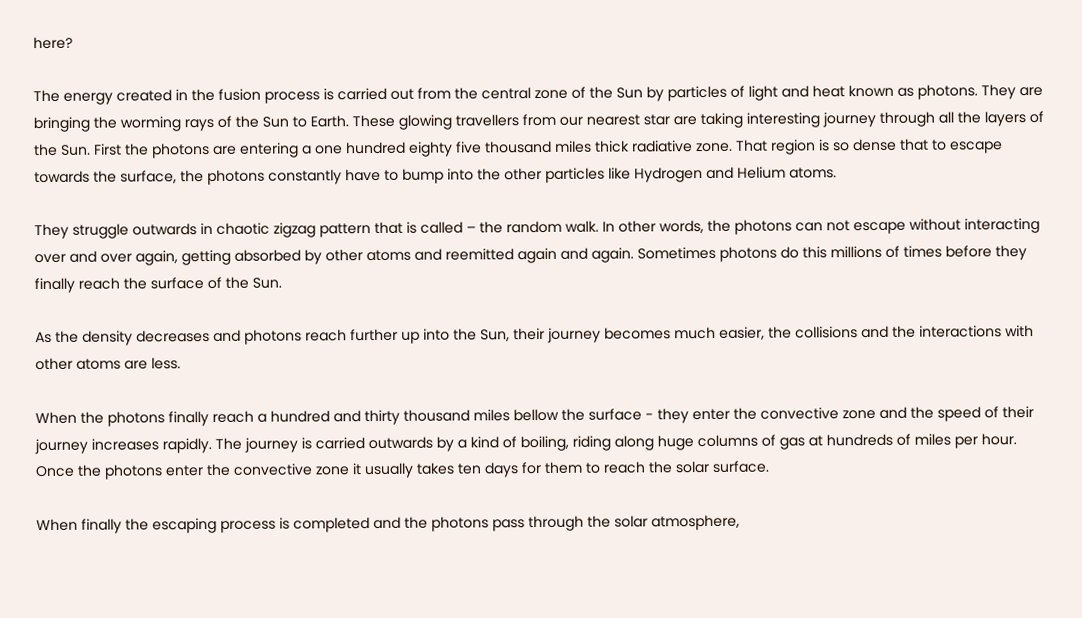here?

The energy created in the fusion process is carried out from the central zone of the Sun by particles of light and heat known as photons. They are bringing the worming rays of the Sun to Earth. These glowing travellers from our nearest star are taking interesting journey through all the layers of the Sun. First the photons are entering a one hundred eighty five thousand miles thick radiative zone. That region is so dense that to escape towards the surface, the photons constantly have to bump into the other particles like Hydrogen and Helium atoms.

They struggle outwards in chaotic zigzag pattern that is called – the random walk. In other words, the photons can not escape without interacting over and over again, getting absorbed by other atoms and reemitted again and again. Sometimes photons do this millions of times before they finally reach the surface of the Sun.

As the density decreases and photons reach further up into the Sun, their journey becomes much easier, the collisions and the interactions with other atoms are less.

When the photons finally reach a hundred and thirty thousand miles bellow the surface - they enter the convective zone and the speed of their journey increases rapidly. The journey is carried outwards by a kind of boiling, riding along huge columns of gas at hundreds of miles per hour. Once the photons enter the convective zone it usually takes ten days for them to reach the solar surface.

When finally the escaping process is completed and the photons pass through the solar atmosphere,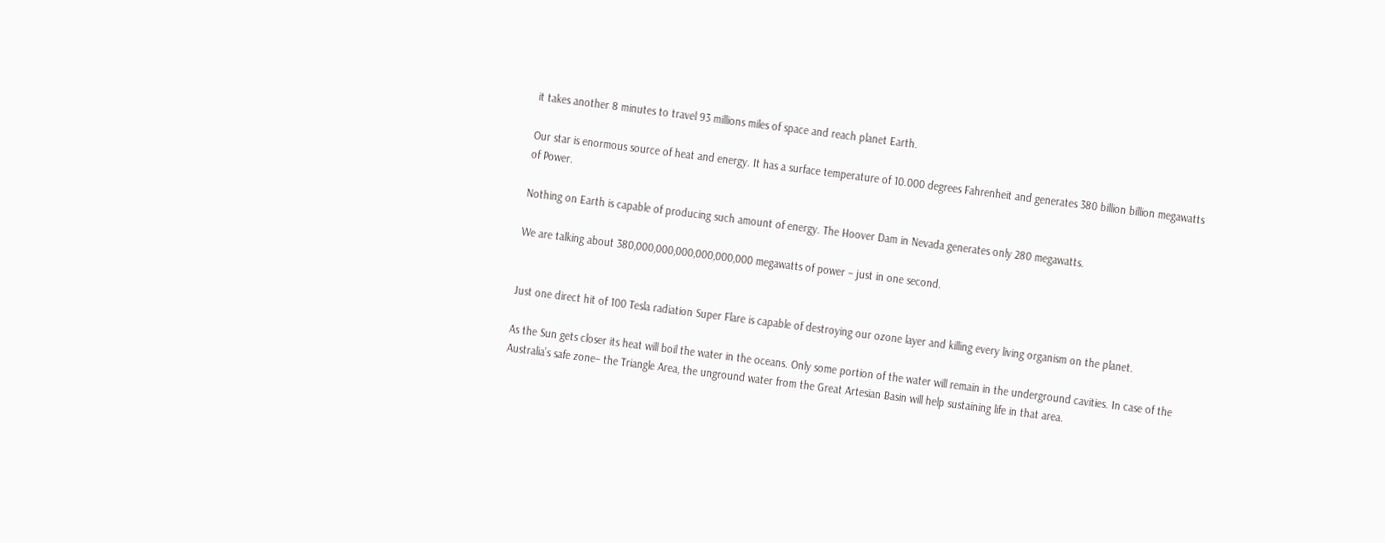it takes another 8 minutes to travel 93 millions miles of space and reach planet Earth.

Our star is enormous source of heat and energy. It has a surface temperature of 10.000 degrees Fahrenheit and generates 380 billion billion megawatts of Power.

Nothing on Earth is capable of producing such amount of energy. The Hoover Dam in Nevada generates only 280 megawatts.

We are talking about 380,000,000,000,000,000,000 megawatts of power – just in one second.


Just one direct hit of 100 Tesla radiation Super Flare is capable of destroying our ozone layer and killing every living organism on the planet.

As the Sun gets closer its heat will boil the water in the oceans. Only some portion of the water will remain in the underground cavities. In case of the Australia’s safe zone– the Triangle Area, the unground water from the Great Artesian Basin will help sustaining life in that area.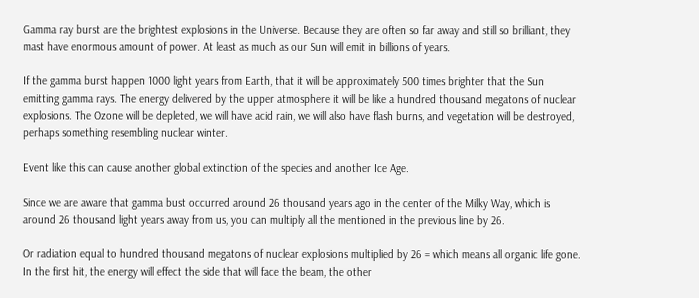Gamma ray burst are the brightest explosions in the Universe. Because they are often so far away and still so brilliant, they mast have enormous amount of power. At least as much as our Sun will emit in billions of years.

If the gamma burst happen 1000 light years from Earth, that it will be approximately 500 times brighter that the Sun emitting gamma rays. The energy delivered by the upper atmosphere it will be like a hundred thousand megatons of nuclear explosions. The Ozone will be depleted, we will have acid rain, we will also have flash burns, and vegetation will be destroyed, perhaps something resembling nuclear winter.

Event like this can cause another global extinction of the species and another Ice Age.

Since we are aware that gamma bust occurred around 26 thousand years ago in the center of the Milky Way, which is around 26 thousand light years away from us, you can multiply all the mentioned in the previous line by 26.

Or radiation equal to hundred thousand megatons of nuclear explosions multiplied by 26 = which means all organic life gone. In the first hit, the energy will effect the side that will face the beam, the other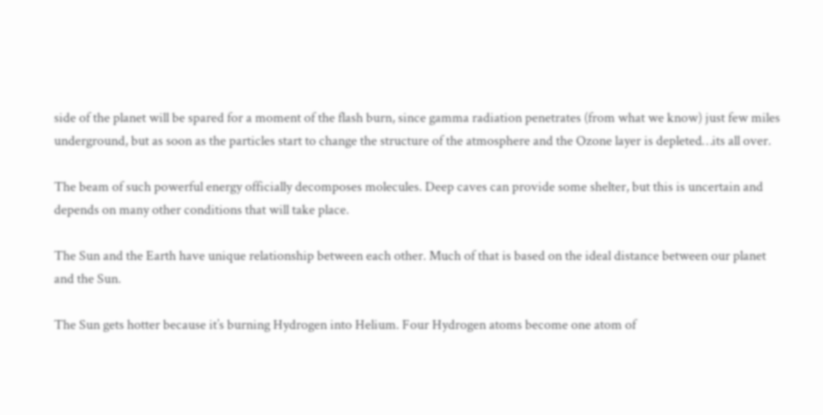side of the planet will be spared for a moment of the flash burn, since gamma radiation penetrates (from what we know) just few miles underground, but as soon as the particles start to change the structure of the atmosphere and the Ozone layer is depleted…its all over.

The beam of such powerful energy officially decomposes molecules. Deep caves can provide some shelter, but this is uncertain and depends on many other conditions that will take place.

The Sun and the Earth have unique relationship between each other. Much of that is based on the ideal distance between our planet and the Sun.

The Sun gets hotter because it’s burning Hydrogen into Helium. Four Hydrogen atoms become one atom of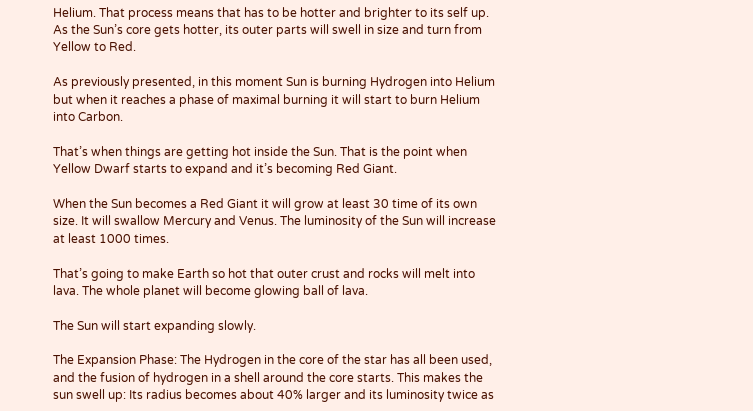Helium. That process means that has to be hotter and brighter to its self up. As the Sun’s core gets hotter, its outer parts will swell in size and turn from Yellow to Red.

As previously presented, in this moment Sun is burning Hydrogen into Helium but when it reaches a phase of maximal burning it will start to burn Helium into Carbon.

That’s when things are getting hot inside the Sun. That is the point when Yellow Dwarf starts to expand and it’s becoming Red Giant.

When the Sun becomes a Red Giant it will grow at least 30 time of its own size. It will swallow Mercury and Venus. The luminosity of the Sun will increase at least 1000 times.

That’s going to make Earth so hot that outer crust and rocks will melt into lava. The whole planet will become glowing ball of lava.

The Sun will start expanding slowly.

The Expansion Phase: The Hydrogen in the core of the star has all been used, and the fusion of hydrogen in a shell around the core starts. This makes the sun swell up: Its radius becomes about 40% larger and its luminosity twice as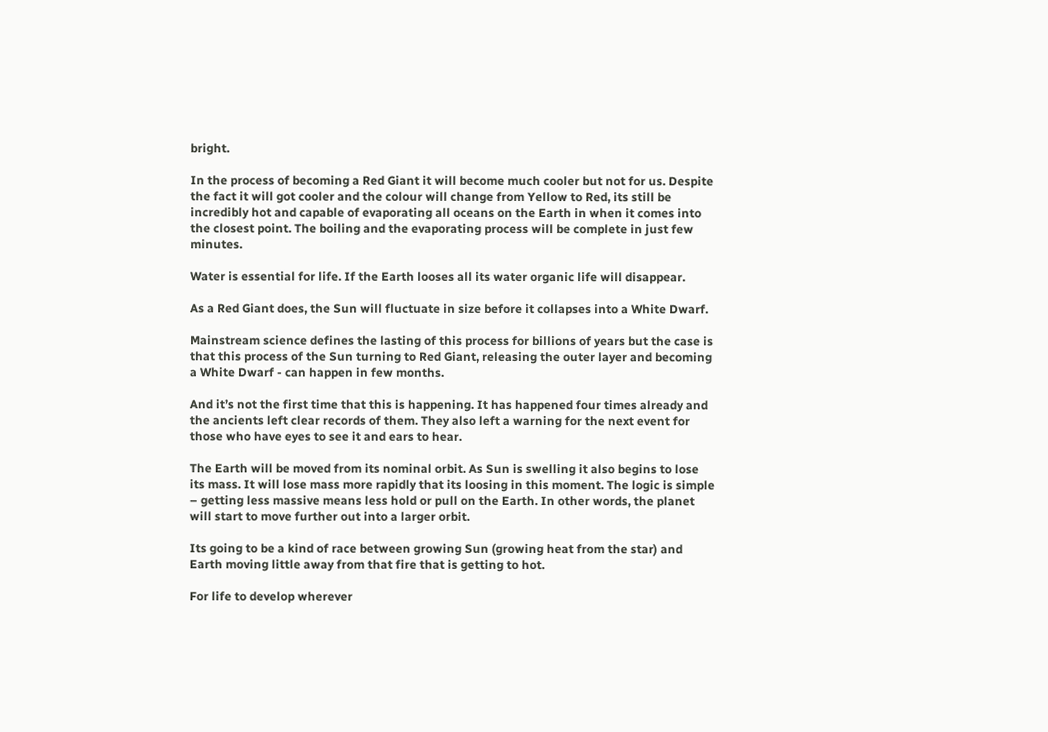bright.

In the process of becoming a Red Giant it will become much cooler but not for us. Despite the fact it will got cooler and the colour will change from Yellow to Red, its still be incredibly hot and capable of evaporating all oceans on the Earth in when it comes into the closest point. The boiling and the evaporating process will be complete in just few minutes.

Water is essential for life. If the Earth looses all its water organic life will disappear.

As a Red Giant does, the Sun will fluctuate in size before it collapses into a White Dwarf.

Mainstream science defines the lasting of this process for billions of years but the case is that this process of the Sun turning to Red Giant, releasing the outer layer and becoming a White Dwarf - can happen in few months.

And it’s not the first time that this is happening. It has happened four times already and the ancients left clear records of them. They also left a warning for the next event for those who have eyes to see it and ears to hear.

The Earth will be moved from its nominal orbit. As Sun is swelling it also begins to lose its mass. It will lose mass more rapidly that its loosing in this moment. The logic is simple – getting less massive means less hold or pull on the Earth. In other words, the planet will start to move further out into a larger orbit.

Its going to be a kind of race between growing Sun (growing heat from the star) and Earth moving little away from that fire that is getting to hot.

For life to develop wherever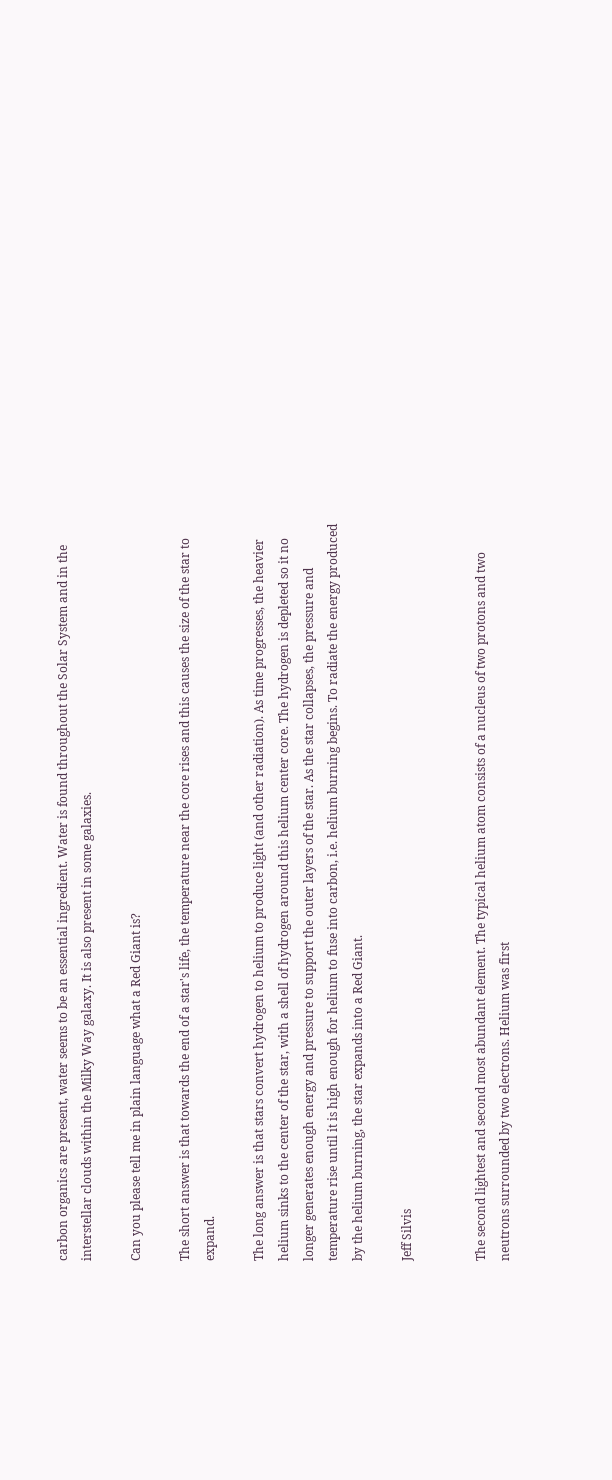carbon organics are present, water seems to be an essential ingredient. Water is found throughout the Solar System and in the interstellar clouds within the Milky Way galaxy. It is also present in some galaxies.

Can you please tell me in plain language what a Red Giant is?

The short answer is that towards the end of a star's life, the temperature near the core rises and this causes the size of the star to expand.

The long answer is that stars convert hydrogen to helium to produce light (and other radiation). As time progresses, the heavier helium sinks to the center of the star, with a shell of hydrogen around this helium center core. The hydrogen is depleted so it no longer generates enough energy and pressure to support the outer layers of the star. As the star collapses, the pressure and temperature rise until it is high enough for helium to fuse into carbon, i.e. helium burning begins. To radiate the energy produced by the helium burning, the star expands into a Red Giant.

Jeff Silvis


The second lightest and second most abundant element. The typical helium atom consists of a nucleus of two protons and two neutrons surrounded by two electrons. Helium was first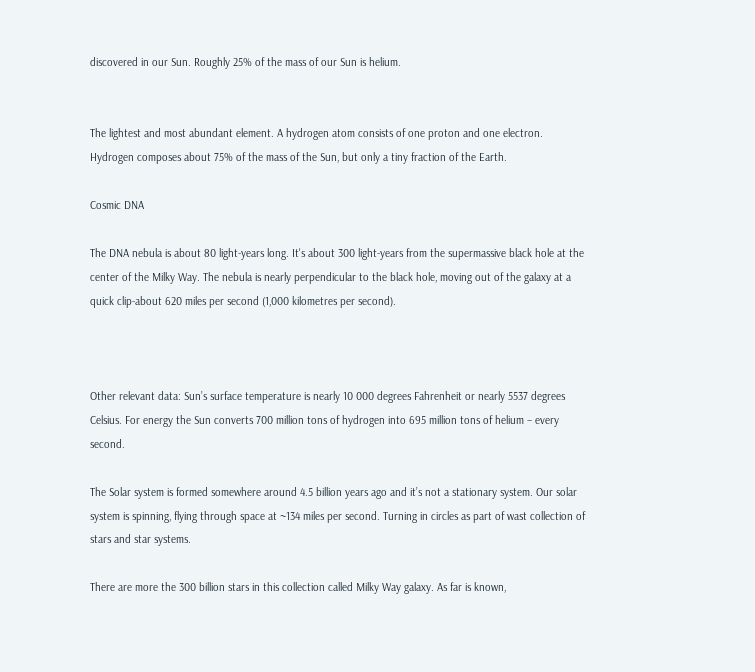discovered in our Sun. Roughly 25% of the mass of our Sun is helium.


The lightest and most abundant element. A hydrogen atom consists of one proton and one electron. Hydrogen composes about 75% of the mass of the Sun, but only a tiny fraction of the Earth.

Cosmic DNA

The DNA nebula is about 80 light-years long. It's about 300 light-years from the supermassive black hole at the center of the Milky Way. The nebula is nearly perpendicular to the black hole, moving out of the galaxy at a quick clip-about 620 miles per second (1,000 kilometres per second).



Other relevant data: Sun’s surface temperature is nearly 10 000 degrees Fahrenheit or nearly 5537 degrees Celsius. For energy the Sun converts 700 million tons of hydrogen into 695 million tons of helium – every second.

The Solar system is formed somewhere around 4.5 billion years ago and it’s not a stationary system. Our solar system is spinning, flying through space at ~134 miles per second. Turning in circles as part of wast collection of stars and star systems.

There are more the 300 billion stars in this collection called Milky Way galaxy. As far is known,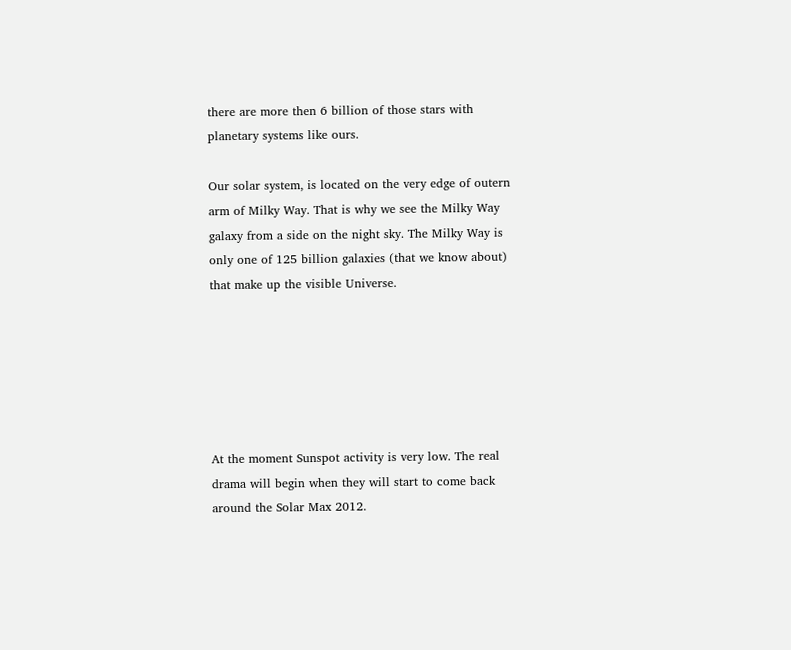there are more then 6 billion of those stars with planetary systems like ours.

Our solar system, is located on the very edge of outern arm of Milky Way. That is why we see the Milky Way galaxy from a side on the night sky. The Milky Way is only one of 125 billion galaxies (that we know about) that make up the visible Universe.






At the moment Sunspot activity is very low. The real drama will begin when they will start to come back around the Solar Max 2012.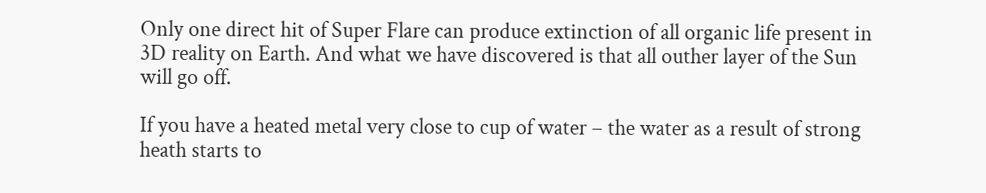Only one direct hit of Super Flare can produce extinction of all organic life present in 3D reality on Earth. And what we have discovered is that all outher layer of the Sun will go off.

If you have a heated metal very close to cup of water – the water as a result of strong heath starts to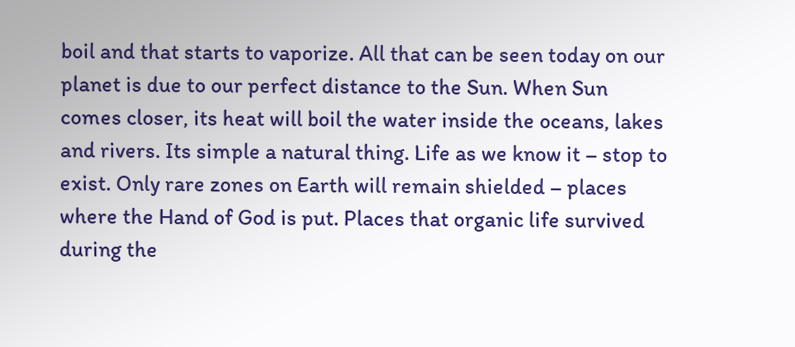boil and that starts to vaporize. All that can be seen today on our planet is due to our perfect distance to the Sun. When Sun comes closer, its heat will boil the water inside the oceans, lakes and rivers. Its simple a natural thing. Life as we know it – stop to exist. Only rare zones on Earth will remain shielded – places where the Hand of God is put. Places that organic life survived during the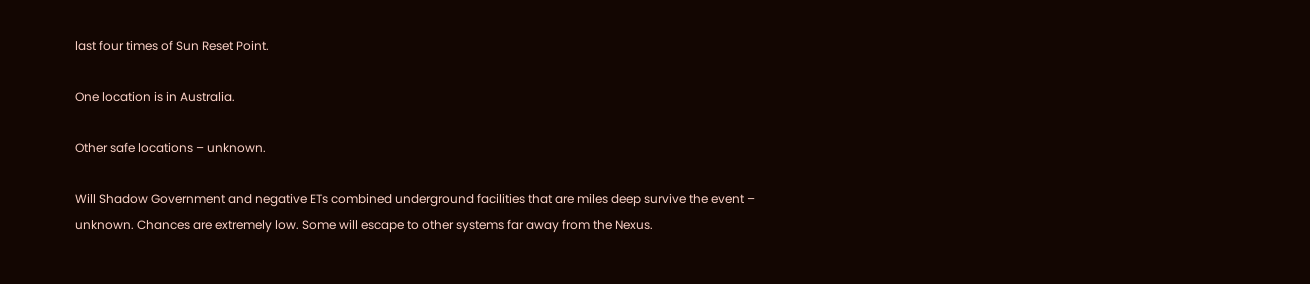last four times of Sun Reset Point.

One location is in Australia.

Other safe locations – unknown.

Will Shadow Government and negative ETs combined underground facilities that are miles deep survive the event – unknown. Chances are extremely low. Some will escape to other systems far away from the Nexus.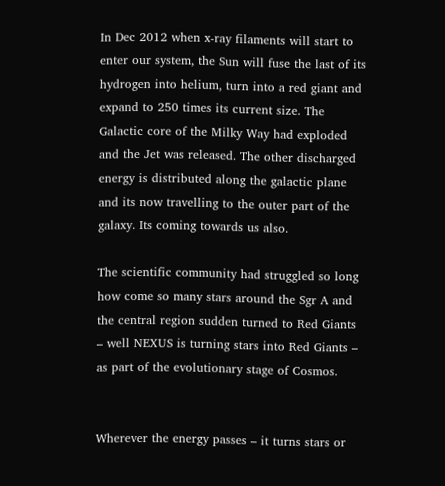In Dec 2012 when x-ray filaments will start to enter our system, the Sun will fuse the last of its hydrogen into helium, turn into a red giant and expand to 250 times its current size. The Galactic core of the Milky Way had exploded and the Jet was released. The other discharged energy is distributed along the galactic plane and its now travelling to the outer part of the galaxy. Its coming towards us also.

The scientific community had struggled so long how come so many stars around the Sgr A and the central region sudden turned to Red Giants – well NEXUS is turning stars into Red Giants – as part of the evolutionary stage of Cosmos.


Wherever the energy passes – it turns stars or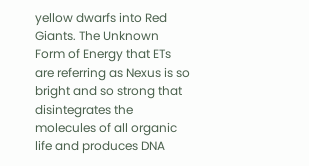yellow dwarfs into Red Giants. The Unknown Form of Energy that ETs are referring as Nexus is so bright and so strong that disintegrates the molecules of all organic life and produces DNA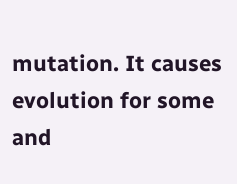mutation. It causes evolution for some and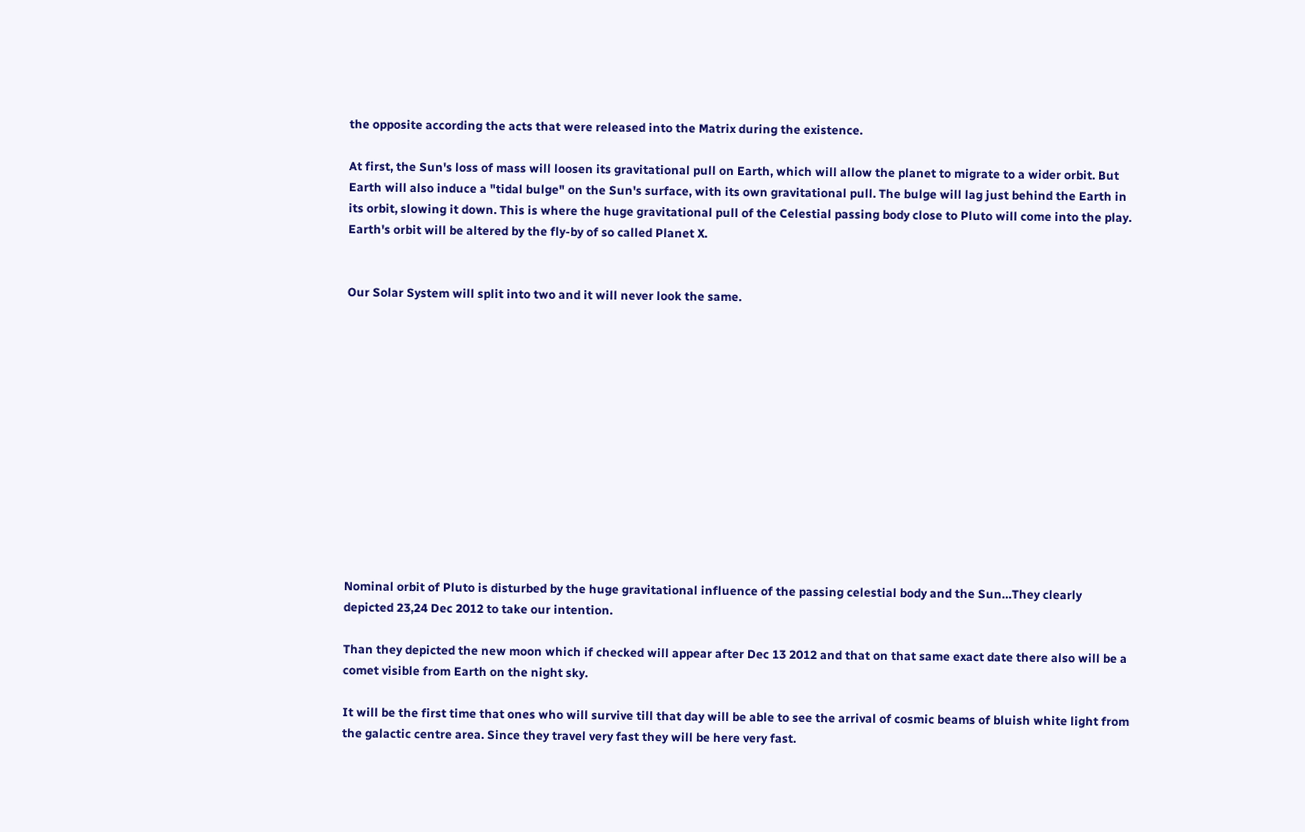the opposite according the acts that were released into the Matrix during the existence.

At first, the Sun's loss of mass will loosen its gravitational pull on Earth, which will allow the planet to migrate to a wider orbit. But Earth will also induce a "tidal bulge" on the Sun's surface, with its own gravitational pull. The bulge will lag just behind the Earth in its orbit, slowing it down. This is where the huge gravitational pull of the Celestial passing body close to Pluto will come into the play. Earth's orbit will be altered by the fly-by of so called Planet X.


Our Solar System will split into two and it will never look the same.













Nominal orbit of Pluto is disturbed by the huge gravitational influence of the passing celestial body and the Sun…They clearly depicted 23,24 Dec 2012 to take our intention.

Than they depicted the new moon which if checked will appear after Dec 13 2012 and that on that same exact date there also will be a comet visible from Earth on the night sky.

It will be the first time that ones who will survive till that day will be able to see the arrival of cosmic beams of bluish white light from the galactic centre area. Since they travel very fast they will be here very fast.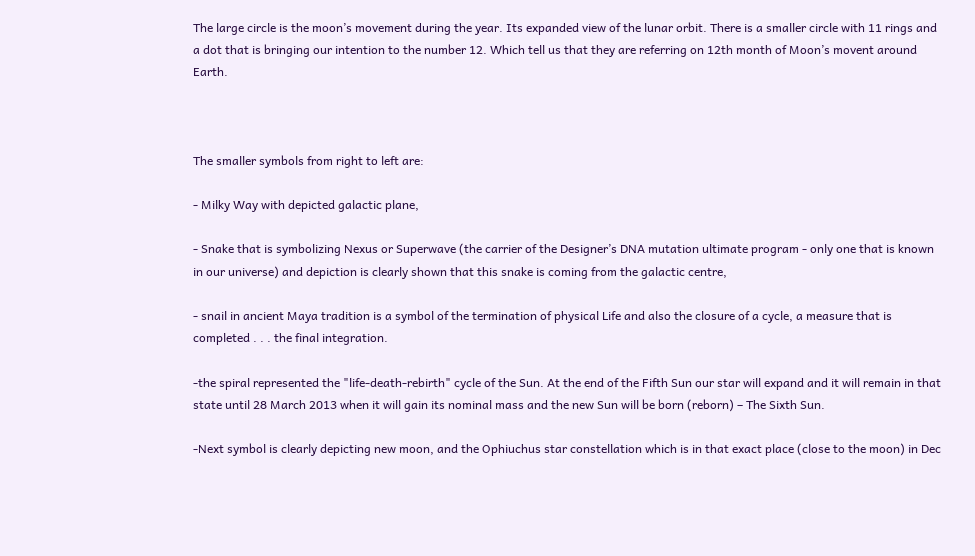The large circle is the moon’s movement during the year. Its expanded view of the lunar orbit. There is a smaller circle with 11 rings and a dot that is bringing our intention to the number 12. Which tell us that they are referring on 12th month of Moon’s movent around Earth.



The smaller symbols from right to left are:

- Milky Way with depicted galactic plane,

- Snake that is symbolizing Nexus or Superwave (the carrier of the Designer’s DNA mutation ultimate program - only one that is known in our universe) and depiction is clearly shown that this snake is coming from the galactic centre,

- snail in ancient Maya tradition is a symbol of the termination of physical Life and also the closure of a cycle, a measure that is completed . . . the final integration.

-the spiral represented the "life-death-rebirth" cycle of the Sun. At the end of the Fifth Sun our star will expand and it will remain in that state until 28 March 2013 when it will gain its nominal mass and the new Sun will be born (reborn) – The Sixth Sun.

-Next symbol is clearly depicting new moon, and the Ophiuchus star constellation which is in that exact place (close to the moon) in Dec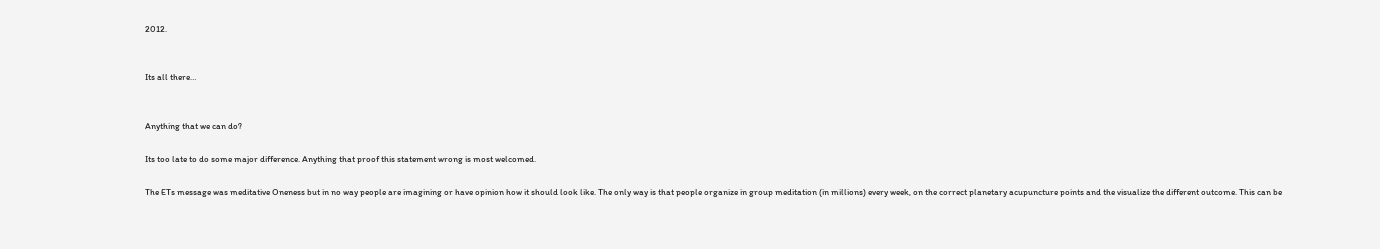2012.


Its all there…


Anything that we can do?

Its too late to do some major difference. Anything that proof this statement wrong is most welcomed.

The ETs message was meditative Oneness but in no way people are imagining or have opinion how it should look like. The only way is that people organize in group meditation (in millions) every week, on the correct planetary acupuncture points and the visualize the different outcome. This can be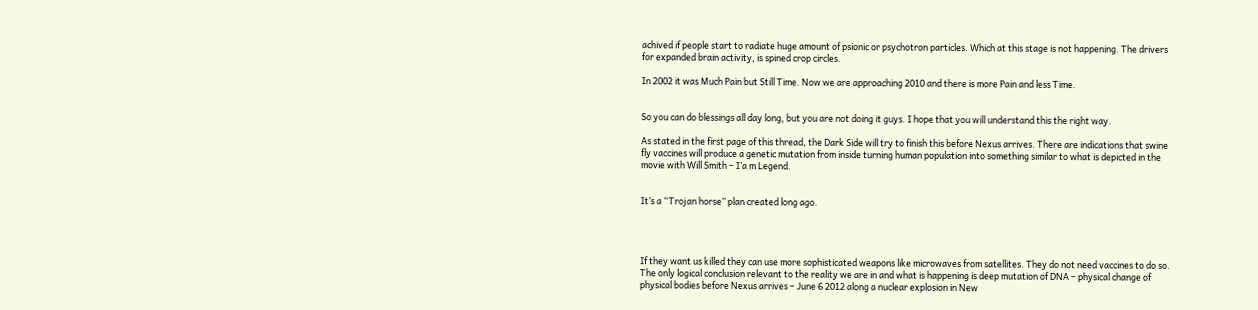achived if people start to radiate huge amount of psionic or psychotron particles. Which at this stage is not happening. The drivers for expanded brain activity, is spined crop circles.

In 2002 it was Much Pain but Still Time. Now we are approaching 2010 and there is more Pain and less Time.


So you can do blessings all day long, but you are not doing it guys. I hope that you will understand this the right way.

As stated in the first page of this thread, the Dark Side will try to finish this before Nexus arrives. There are indications that swine fly vaccines will produce a genetic mutation from inside turning human population into something similar to what is depicted in the movie with Will Smith – I’a m Legend.


It’s a “Trojan horse” plan created long ago.




If they want us killed they can use more sophisticated weapons like microwaves from satellites. They do not need vaccines to do so. The only logical conclusion relevant to the reality we are in and what is happening is deep mutation of DNA – physical change of physical bodies before Nexus arrives – June 6 2012 along a nuclear explosion in New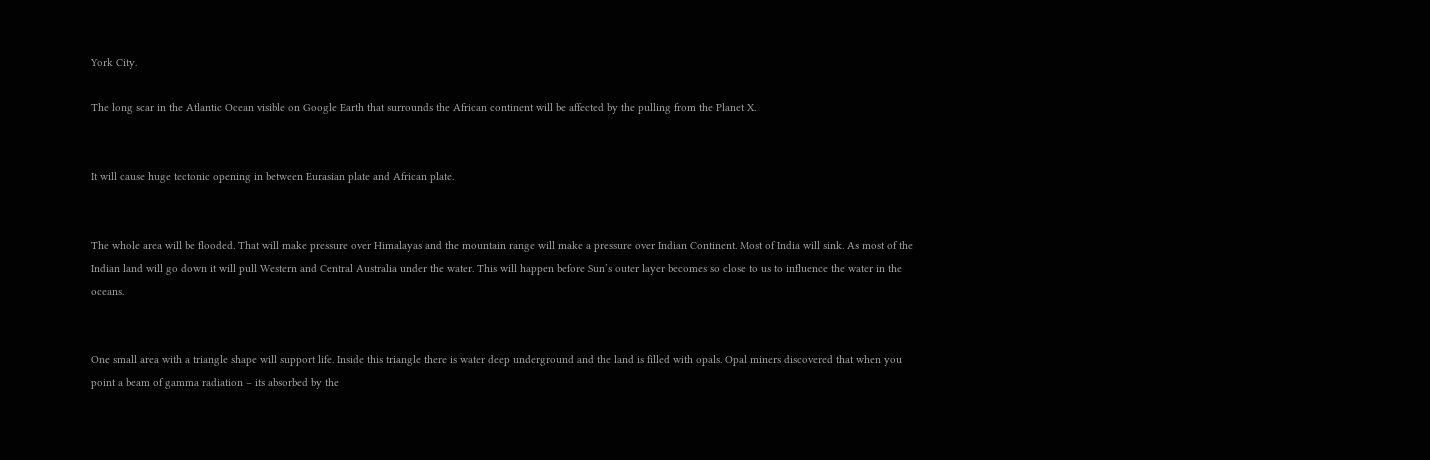York City.

The long scar in the Atlantic Ocean visible on Google Earth that surrounds the African continent will be affected by the pulling from the Planet X.


It will cause huge tectonic opening in between Eurasian plate and African plate.


The whole area will be flooded. That will make pressure over Himalayas and the mountain range will make a pressure over Indian Continent. Most of India will sink. As most of the Indian land will go down it will pull Western and Central Australia under the water. This will happen before Sun’s outer layer becomes so close to us to influence the water in the oceans.


One small area with a triangle shape will support life. Inside this triangle there is water deep underground and the land is filled with opals. Opal miners discovered that when you point a beam of gamma radiation – its absorbed by the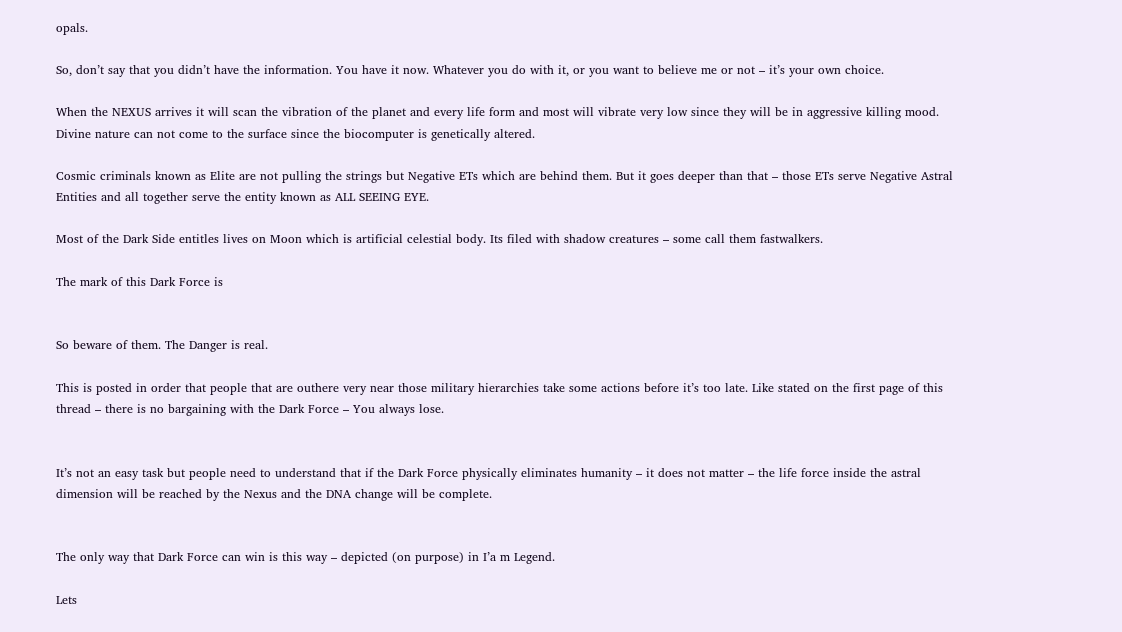opals.

So, don’t say that you didn’t have the information. You have it now. Whatever you do with it, or you want to believe me or not – it’s your own choice.

When the NEXUS arrives it will scan the vibration of the planet and every life form and most will vibrate very low since they will be in aggressive killing mood. Divine nature can not come to the surface since the biocomputer is genetically altered.

Cosmic criminals known as Elite are not pulling the strings but Negative ETs which are behind them. But it goes deeper than that – those ETs serve Negative Astral Entities and all together serve the entity known as ALL SEEING EYE.

Most of the Dark Side entitles lives on Moon which is artificial celestial body. Its filed with shadow creatures – some call them fastwalkers.

The mark of this Dark Force is


So beware of them. The Danger is real.

This is posted in order that people that are outhere very near those military hierarchies take some actions before it’s too late. Like stated on the first page of this thread – there is no bargaining with the Dark Force – You always lose.


It’s not an easy task but people need to understand that if the Dark Force physically eliminates humanity – it does not matter – the life force inside the astral dimension will be reached by the Nexus and the DNA change will be complete.


The only way that Dark Force can win is this way – depicted (on purpose) in I’a m Legend.

Lets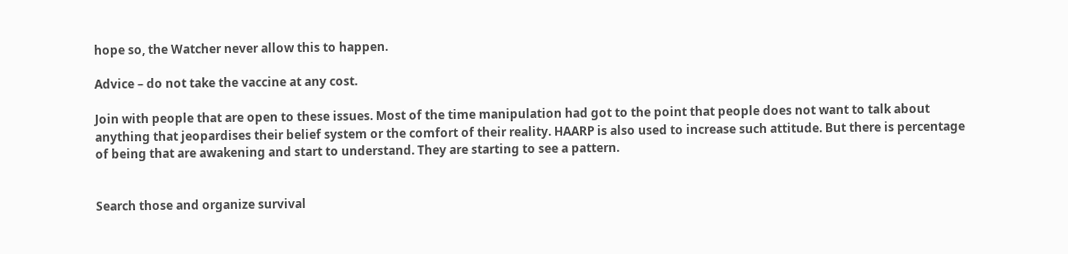hope so, the Watcher never allow this to happen.

Advice – do not take the vaccine at any cost.

Join with people that are open to these issues. Most of the time manipulation had got to the point that people does not want to talk about anything that jeopardises their belief system or the comfort of their reality. HAARP is also used to increase such attitude. But there is percentage of being that are awakening and start to understand. They are starting to see a pattern.


Search those and organize survival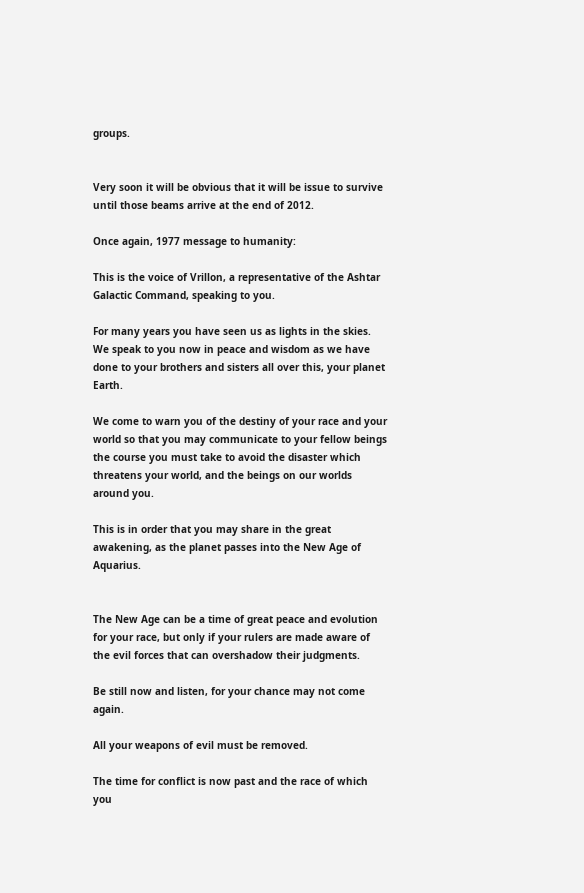groups.


Very soon it will be obvious that it will be issue to survive until those beams arrive at the end of 2012.

Once again, 1977 message to humanity:

This is the voice of Vrillon, a representative of the Ashtar Galactic Command, speaking to you.

For many years you have seen us as lights in the skies. We speak to you now in peace and wisdom as we have done to your brothers and sisters all over this, your planet Earth.

We come to warn you of the destiny of your race and your world so that you may communicate to your fellow beings the course you must take to avoid the disaster which threatens your world, and the beings on our worlds around you.

This is in order that you may share in the great awakening, as the planet passes into the New Age of Aquarius.


The New Age can be a time of great peace and evolution for your race, but only if your rulers are made aware of the evil forces that can overshadow their judgments.

Be still now and listen, for your chance may not come again.

All your weapons of evil must be removed.

The time for conflict is now past and the race of which you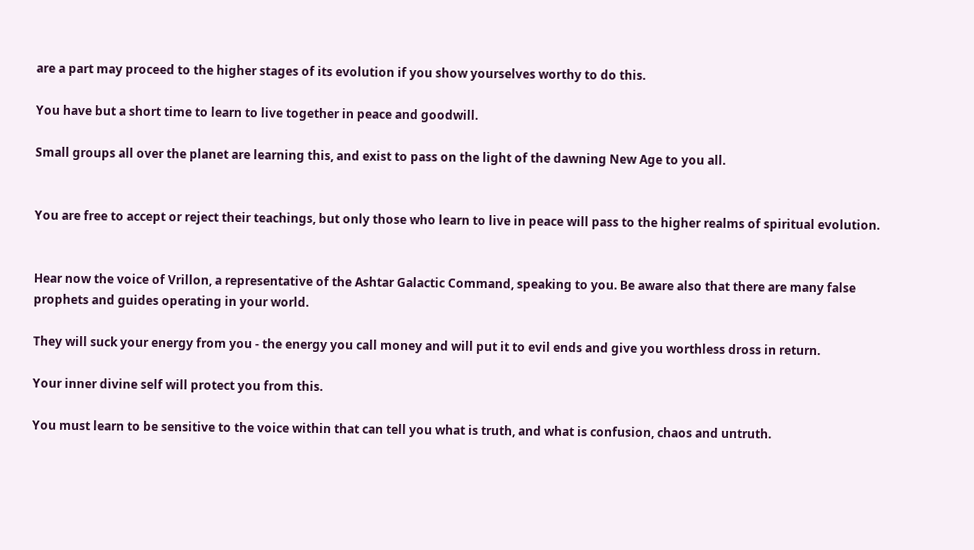are a part may proceed to the higher stages of its evolution if you show yourselves worthy to do this.

You have but a short time to learn to live together in peace and goodwill.

Small groups all over the planet are learning this, and exist to pass on the light of the dawning New Age to you all.


You are free to accept or reject their teachings, but only those who learn to live in peace will pass to the higher realms of spiritual evolution.


Hear now the voice of Vrillon, a representative of the Ashtar Galactic Command, speaking to you. Be aware also that there are many false prophets and guides operating in your world.

They will suck your energy from you - the energy you call money and will put it to evil ends and give you worthless dross in return.

Your inner divine self will protect you from this.

You must learn to be sensitive to the voice within that can tell you what is truth, and what is confusion, chaos and untruth.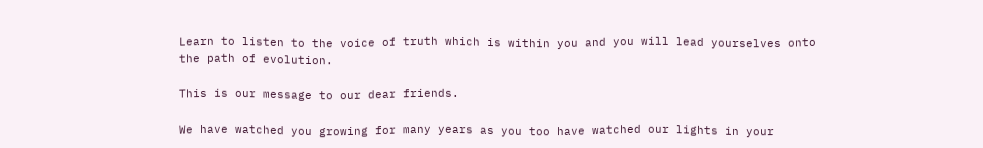Learn to listen to the voice of truth which is within you and you will lead yourselves onto the path of evolution.

This is our message to our dear friends.

We have watched you growing for many years as you too have watched our lights in your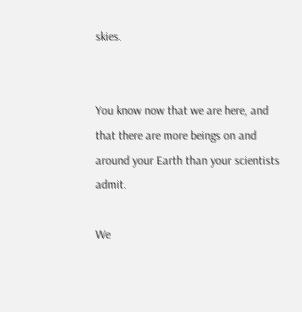skies.


You know now that we are here, and that there are more beings on and around your Earth than your scientists admit.

We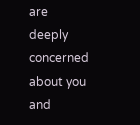are deeply concerned about you and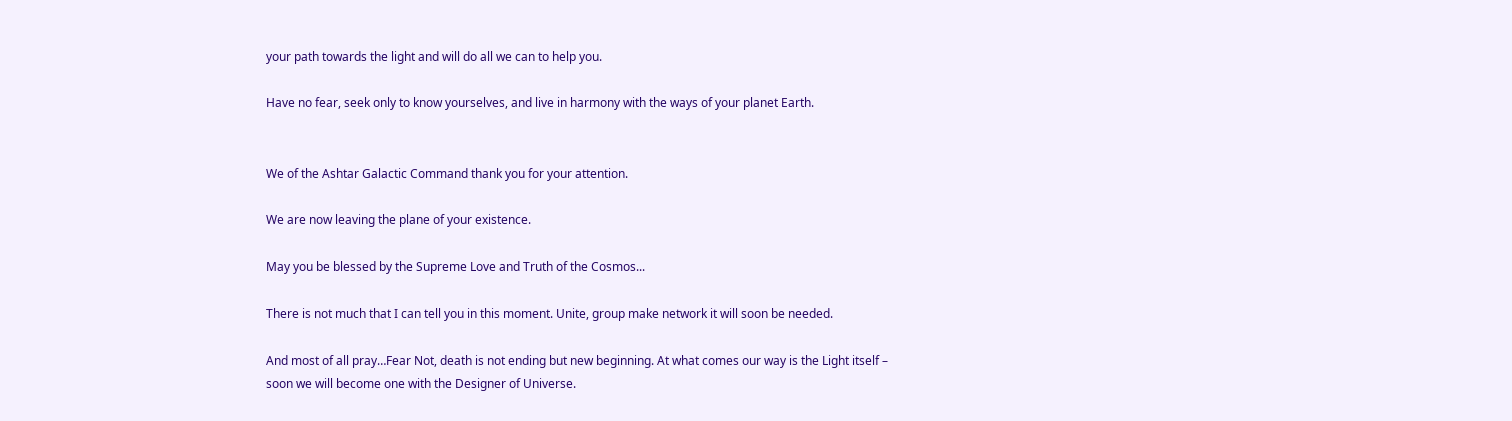your path towards the light and will do all we can to help you.

Have no fear, seek only to know yourselves, and live in harmony with the ways of your planet Earth.


We of the Ashtar Galactic Command thank you for your attention.

We are now leaving the plane of your existence.

May you be blessed by the Supreme Love and Truth of the Cosmos...

There is not much that I can tell you in this moment. Unite, group make network it will soon be needed.

And most of all pray…Fear Not, death is not ending but new beginning. At what comes our way is the Light itself – soon we will become one with the Designer of Universe.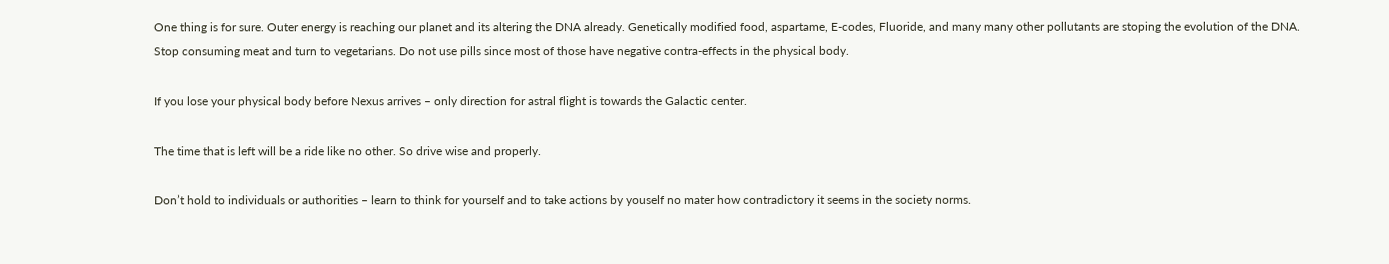One thing is for sure. Outer energy is reaching our planet and its altering the DNA already. Genetically modified food, aspartame, E-codes, Fluoride, and many many other pollutants are stoping the evolution of the DNA. Stop consuming meat and turn to vegetarians. Do not use pills since most of those have negative contra-effects in the physical body.

If you lose your physical body before Nexus arrives – only direction for astral flight is towards the Galactic center.

The time that is left will be a ride like no other. So drive wise and properly.

Don’t hold to individuals or authorities – learn to think for yourself and to take actions by youself no mater how contradictory it seems in the society norms.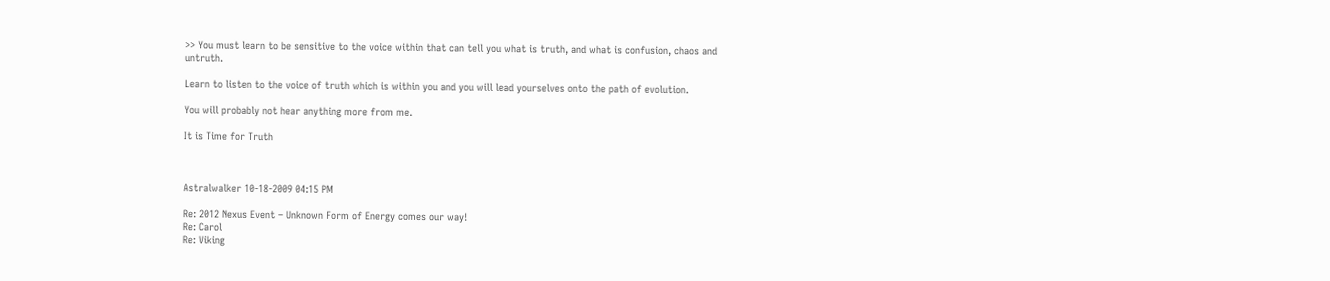>> You must learn to be sensitive to the voice within that can tell you what is truth, and what is confusion, chaos and untruth.

Learn to listen to the voice of truth which is within you and you will lead yourselves onto the path of evolution.

You will probably not hear anything more from me.

It is Time for Truth



Astralwalker 10-18-2009 04:15 PM

Re: 2012 Nexus Event – Unknown Form of Energy comes our way!
Re: Carol
Re: Viking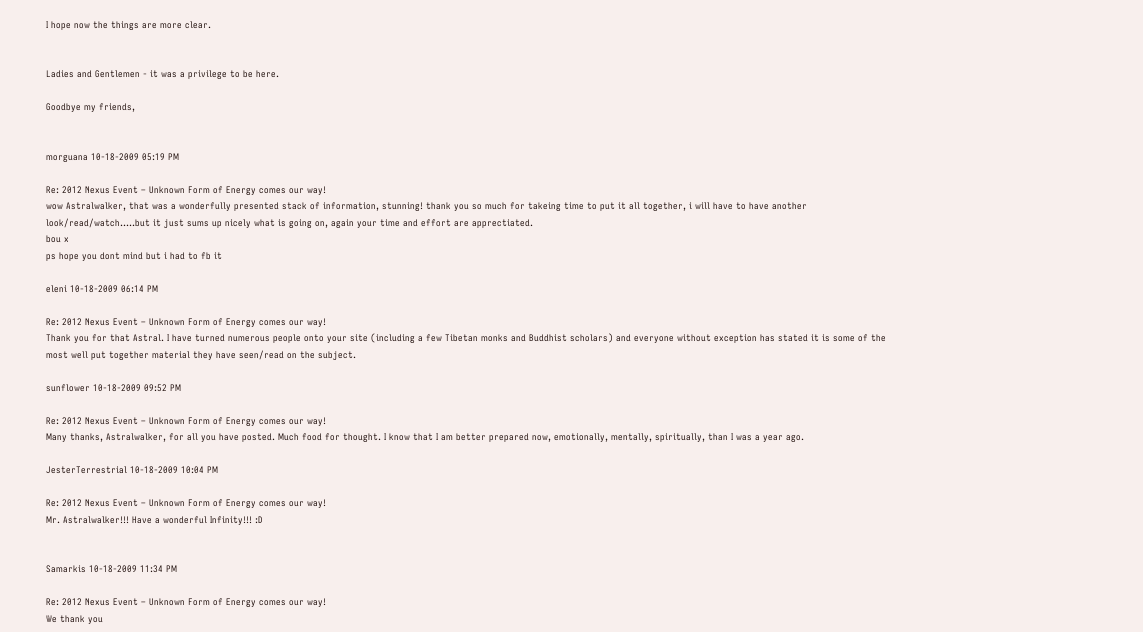I hope now the things are more clear.


Ladies and Gentlemen - it was a privilege to be here.

Goodbye my friends,


morguana 10-18-2009 05:19 PM

Re: 2012 Nexus Event – Unknown Form of Energy comes our way!
wow Astralwalker, that was a wonderfully presented stack of information, stunning! thank you so much for takeing time to put it all together, i will have to have another look/read/watch.....but it just sums up nicely what is going on, again your time and effort are apprectiated.
bou x
ps hope you dont mind but i had to fb it

eleni 10-18-2009 06:14 PM

Re: 2012 Nexus Event – Unknown Form of Energy comes our way!
Thank you for that Astral. I have turned numerous people onto your site (including a few Tibetan monks and Buddhist scholars) and everyone without exception has stated it is some of the most well put together material they have seen/read on the subject.

sunflower 10-18-2009 09:52 PM

Re: 2012 Nexus Event – Unknown Form of Energy comes our way!
Many thanks, Astralwalker, for all you have posted. Much food for thought. I know that I am better prepared now, emotionally, mentally, spiritually, than I was a year ago.

JesterTerrestrial 10-18-2009 10:04 PM

Re: 2012 Nexus Event – Unknown Form of Energy comes our way!
Mr. Astralwalker!!! Have a wonderful Infinity!!! :D


Samarkis 10-18-2009 11:34 PM

Re: 2012 Nexus Event – Unknown Form of Energy comes our way!
We thank you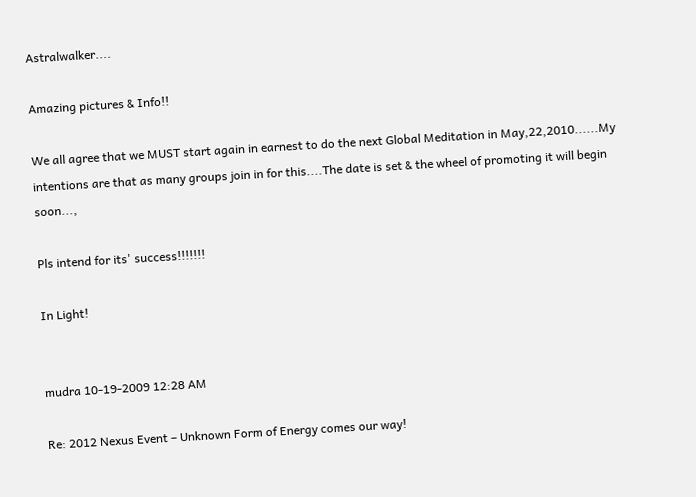Astralwalker....

Amazing pictures & Info!!

We all agree that we MUST start again in earnest to do the next Global Meditation in May,22,2010......My intentions are that as many groups join in for this....The date is set & the wheel of promoting it will begin soon...,

Pls intend for its' success!!!!!!!

In Light!


mudra 10-19-2009 12:28 AM

Re: 2012 Nexus Event – Unknown Form of Energy comes our way!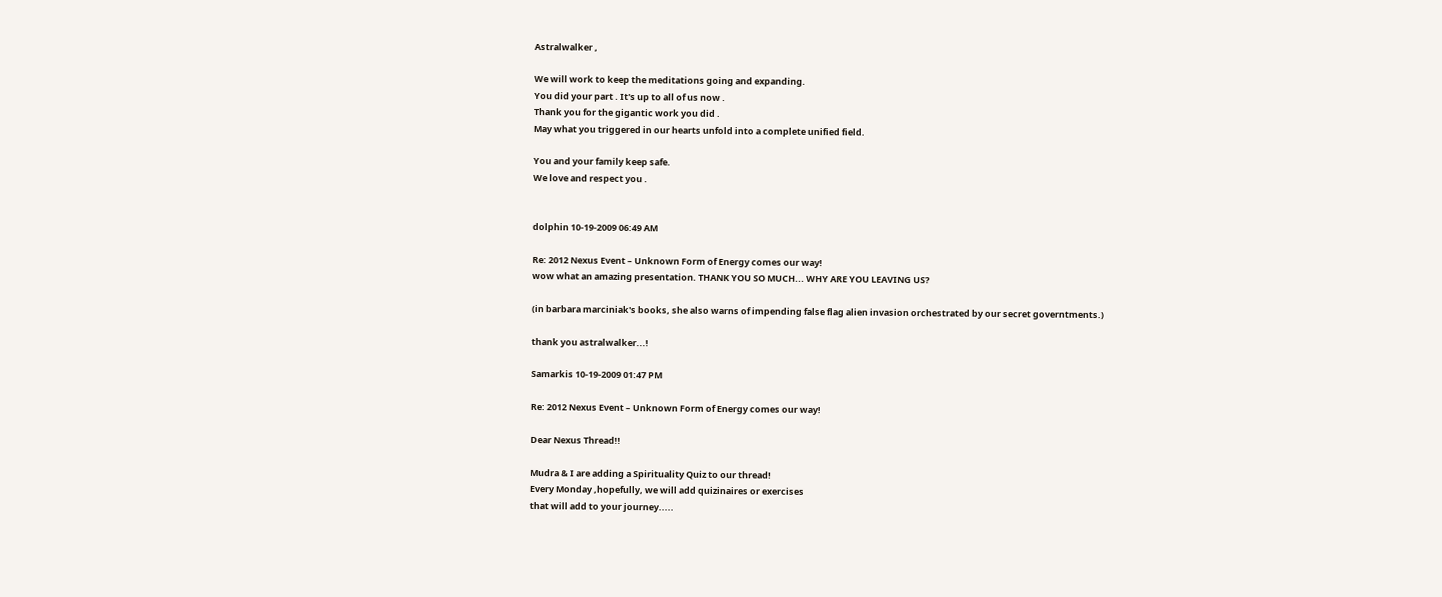Astralwalker ,

We will work to keep the meditations going and expanding.
You did your part . It's up to all of us now .
Thank you for the gigantic work you did .
May what you triggered in our hearts unfold into a complete unified field.

You and your family keep safe.
We love and respect you .


dolphin 10-19-2009 06:49 AM

Re: 2012 Nexus Event – Unknown Form of Energy comes our way!
wow what an amazing presentation. THANK YOU SO MUCH... WHY ARE YOU LEAVING US?

(in barbara marciniak's books, she also warns of impending false flag alien invasion orchestrated by our secret governtments.)

thank you astralwalker...!

Samarkis 10-19-2009 01:47 PM

Re: 2012 Nexus Event – Unknown Form of Energy comes our way!

Dear Nexus Thread!!

Mudra & I are adding a Spirituality Quiz to our thread!
Every Monday ,hopefully, we will add quizinaires or exercises
that will add to your journey.....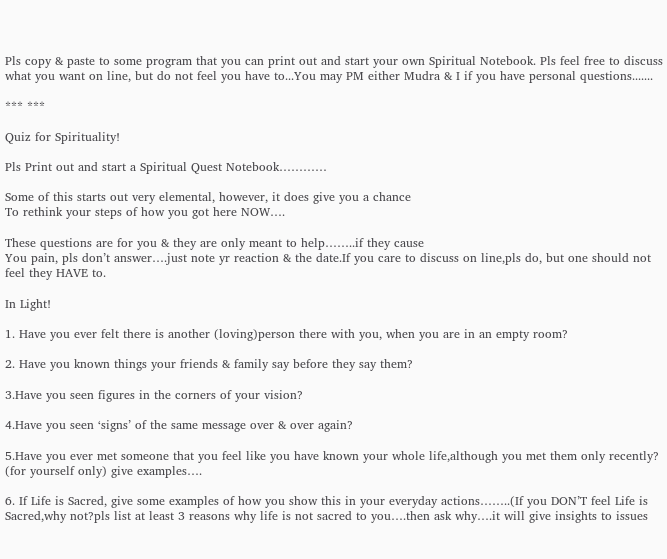Pls copy & paste to some program that you can print out and start your own Spiritual Notebook. Pls feel free to discuss what you want on line, but do not feel you have to...You may PM either Mudra & I if you have personal questions.......

*** ***

Quiz for Spirituality!

Pls Print out and start a Spiritual Quest Notebook…………

Some of this starts out very elemental, however, it does give you a chance
To rethink your steps of how you got here NOW….

These questions are for you & they are only meant to help……..if they cause
You pain, pls don’t answer….just note yr reaction & the date.If you care to discuss on line,pls do, but one should not feel they HAVE to.

In Light!

1. Have you ever felt there is another (loving)person there with you, when you are in an empty room?

2. Have you known things your friends & family say before they say them?

3.Have you seen figures in the corners of your vision?

4.Have you seen ‘signs’ of the same message over & over again?

5.Have you ever met someone that you feel like you have known your whole life,although you met them only recently? (for yourself only) give examples….

6. If Life is Sacred, give some examples of how you show this in your everyday actions……..(If you DON’T feel Life is Sacred,why not?pls list at least 3 reasons why life is not sacred to you….then ask why….it will give insights to issues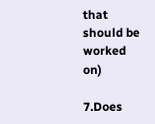that should be worked on)

7.Does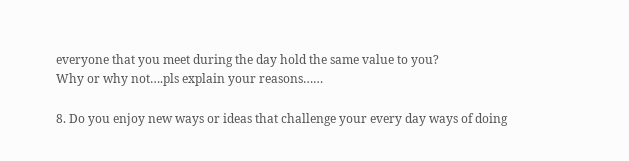everyone that you meet during the day hold the same value to you?
Why or why not….pls explain your reasons……

8. Do you enjoy new ways or ideas that challenge your every day ways of doing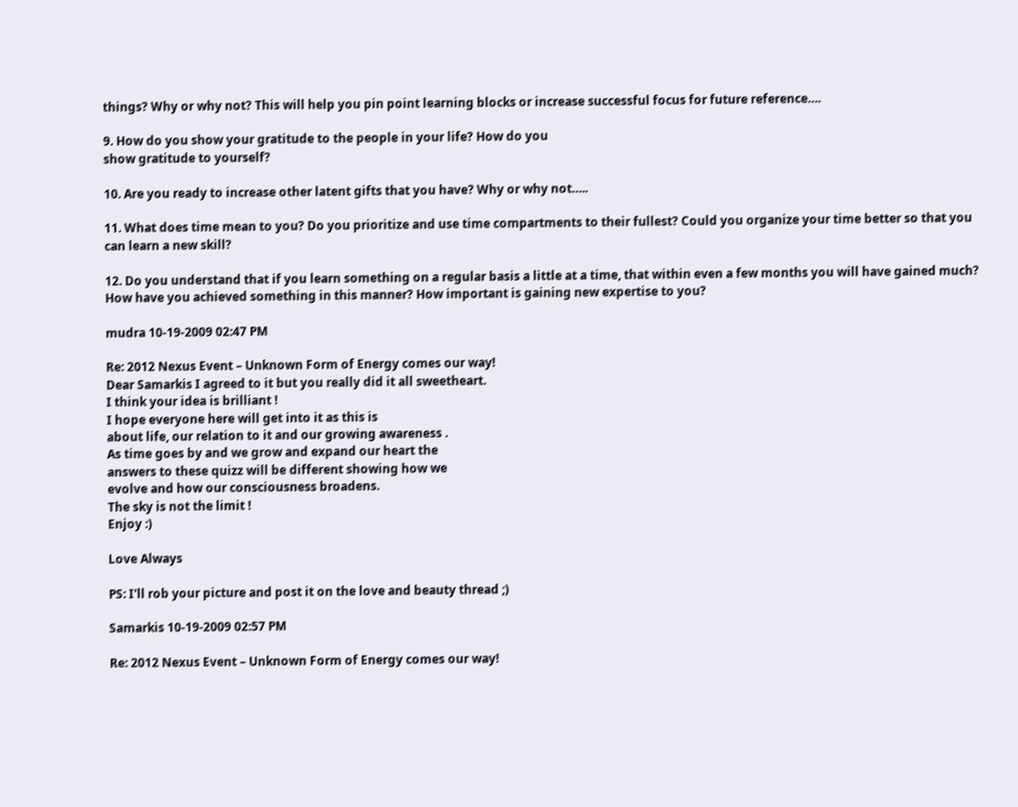things? Why or why not? This will help you pin point learning blocks or increase successful focus for future reference….

9. How do you show your gratitude to the people in your life? How do you
show gratitude to yourself?

10. Are you ready to increase other latent gifts that you have? Why or why not…..

11. What does time mean to you? Do you prioritize and use time compartments to their fullest? Could you organize your time better so that you can learn a new skill?

12. Do you understand that if you learn something on a regular basis a little at a time, that within even a few months you will have gained much? How have you achieved something in this manner? How important is gaining new expertise to you?

mudra 10-19-2009 02:47 PM

Re: 2012 Nexus Event – Unknown Form of Energy comes our way!
Dear Samarkis I agreed to it but you really did it all sweetheart.
I think your idea is brilliant !
I hope everyone here will get into it as this is
about life, our relation to it and our growing awareness .
As time goes by and we grow and expand our heart the
answers to these quizz will be different showing how we
evolve and how our consciousness broadens.
The sky is not the limit !
Enjoy :)

Love Always

PS: I'll rob your picture and post it on the love and beauty thread ;)

Samarkis 10-19-2009 02:57 PM

Re: 2012 Nexus Event – Unknown Form of Energy comes our way!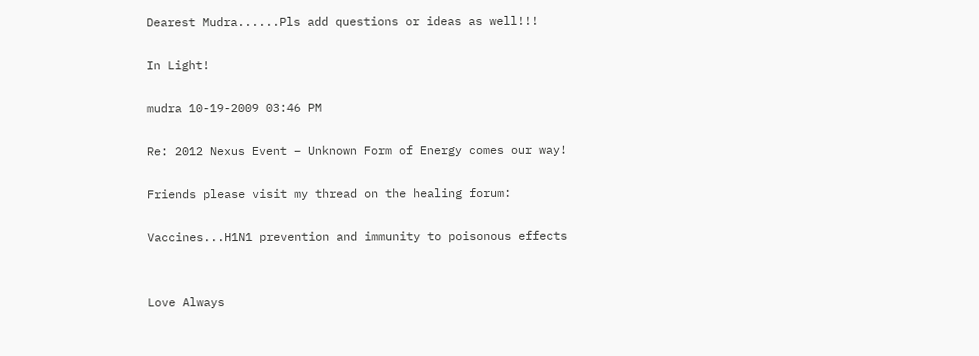Dearest Mudra......Pls add questions or ideas as well!!!

In Light!

mudra 10-19-2009 03:46 PM

Re: 2012 Nexus Event – Unknown Form of Energy comes our way!

Friends please visit my thread on the healing forum:

Vaccines...H1N1 prevention and immunity to poisonous effects


Love Always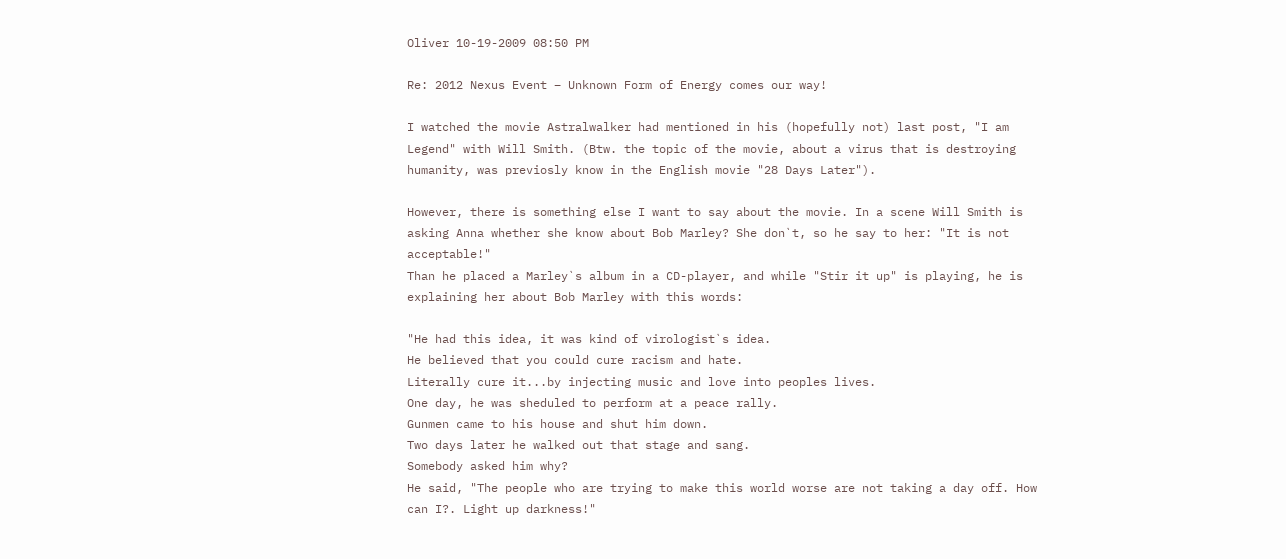Oliver 10-19-2009 08:50 PM

Re: 2012 Nexus Event – Unknown Form of Energy comes our way!

I watched the movie Astralwalker had mentioned in his (hopefully not) last post, "I am Legend" with Will Smith. (Btw. the topic of the movie, about a virus that is destroying humanity, was previosly know in the English movie "28 Days Later").

However, there is something else I want to say about the movie. In a scene Will Smith is asking Anna whether she know about Bob Marley? She don`t, so he say to her: "It is not acceptable!"
Than he placed a Marley`s album in a CD-player, and while "Stir it up" is playing, he is explaining her about Bob Marley with this words:

"He had this idea, it was kind of virologist`s idea.
He believed that you could cure racism and hate.
Literally cure it...by injecting music and love into peoples lives.
One day, he was sheduled to perform at a peace rally.
Gunmen came to his house and shut him down.
Two days later he walked out that stage and sang.
Somebody asked him why?
He said, "The people who are trying to make this world worse are not taking a day off. How can I?. Light up darkness!"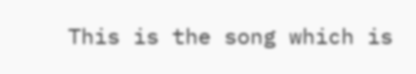This is the song which is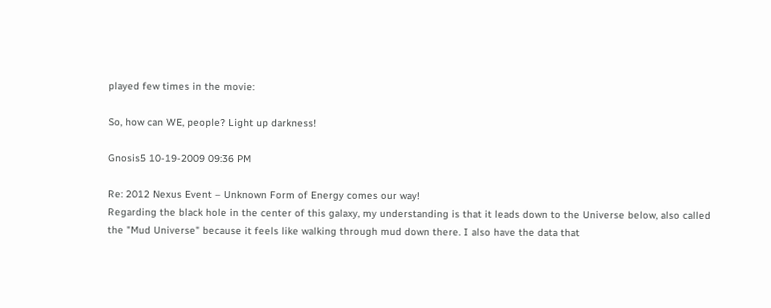played few times in the movie:

So, how can WE, people? Light up darkness!

Gnosis5 10-19-2009 09:36 PM

Re: 2012 Nexus Event – Unknown Form of Energy comes our way!
Regarding the black hole in the center of this galaxy, my understanding is that it leads down to the Universe below, also called the "Mud Universe" because it feels like walking through mud down there. I also have the data that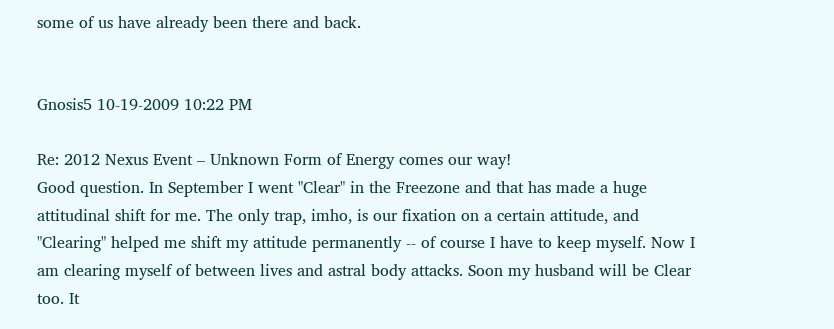some of us have already been there and back.


Gnosis5 10-19-2009 10:22 PM

Re: 2012 Nexus Event – Unknown Form of Energy comes our way!
Good question. In September I went "Clear" in the Freezone and that has made a huge attitudinal shift for me. The only trap, imho, is our fixation on a certain attitude, and "Clearing" helped me shift my attitude permanently -- of course I have to keep myself. Now I am clearing myself of between lives and astral body attacks. Soon my husband will be Clear too. It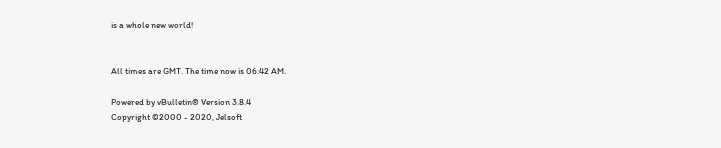is a whole new world!


All times are GMT. The time now is 06:42 AM.

Powered by vBulletin® Version 3.8.4
Copyright ©2000 - 2020, Jelsoft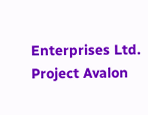Enterprises Ltd.
Project Avalon